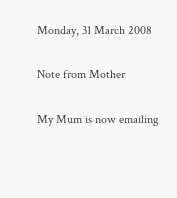Monday, 31 March 2008

Note from Mother

My Mum is now emailing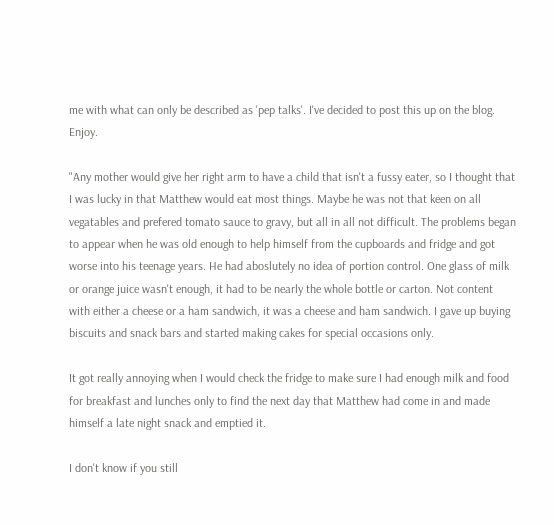me with what can only be described as 'pep talks'. I've decided to post this up on the blog. Enjoy.

"Any mother would give her right arm to have a child that isn't a fussy eater, so I thought that I was lucky in that Matthew would eat most things. Maybe he was not that keen on all vegatables and prefered tomato sauce to gravy, but all in all not difficult. The problems began to appear when he was old enough to help himself from the cupboards and fridge and got worse into his teenage years. He had aboslutely no idea of portion control. One glass of milk or orange juice wasn't enough, it had to be nearly the whole bottle or carton. Not content with either a cheese or a ham sandwich, it was a cheese and ham sandwich. I gave up buying biscuits and snack bars and started making cakes for special occasions only.

It got really annoying when I would check the fridge to make sure I had enough milk and food for breakfast and lunches only to find the next day that Matthew had come in and made himself a late night snack and emptied it.

I don't know if you still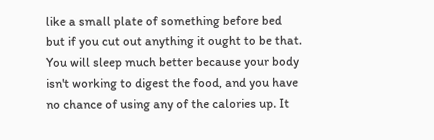like a small plate of something before bed but if you cut out anything it ought to be that. You will sleep much better because your body isn't working to digest the food, and you have no chance of using any of the calories up. It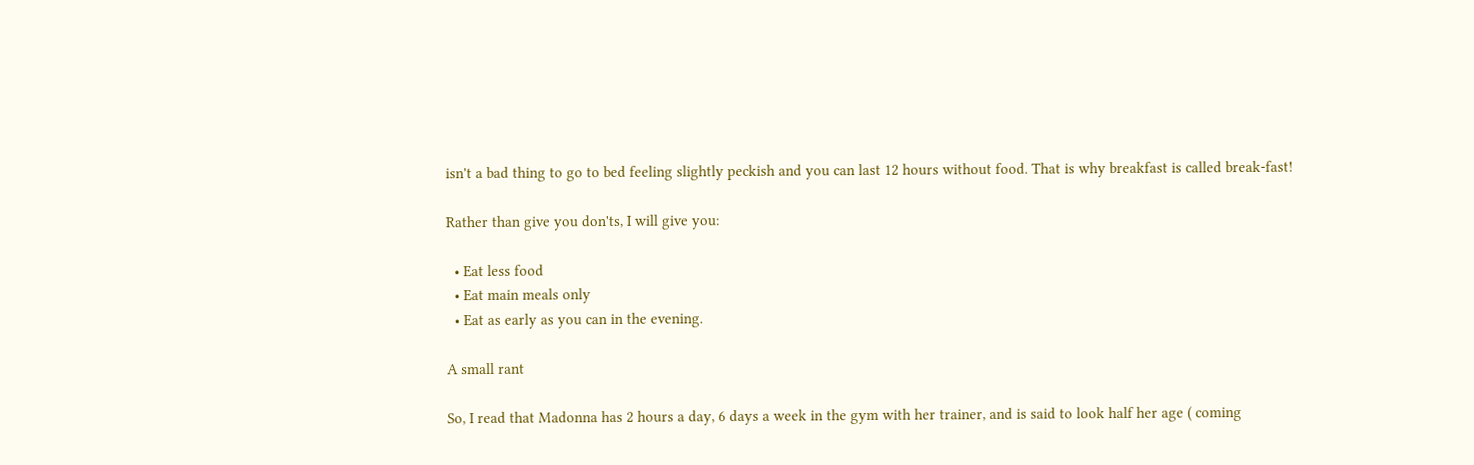isn't a bad thing to go to bed feeling slightly peckish and you can last 12 hours without food. That is why breakfast is called break-fast!

Rather than give you don'ts, I will give you:

  • Eat less food
  • Eat main meals only
  • Eat as early as you can in the evening.

A small rant

So, I read that Madonna has 2 hours a day, 6 days a week in the gym with her trainer, and is said to look half her age ( coming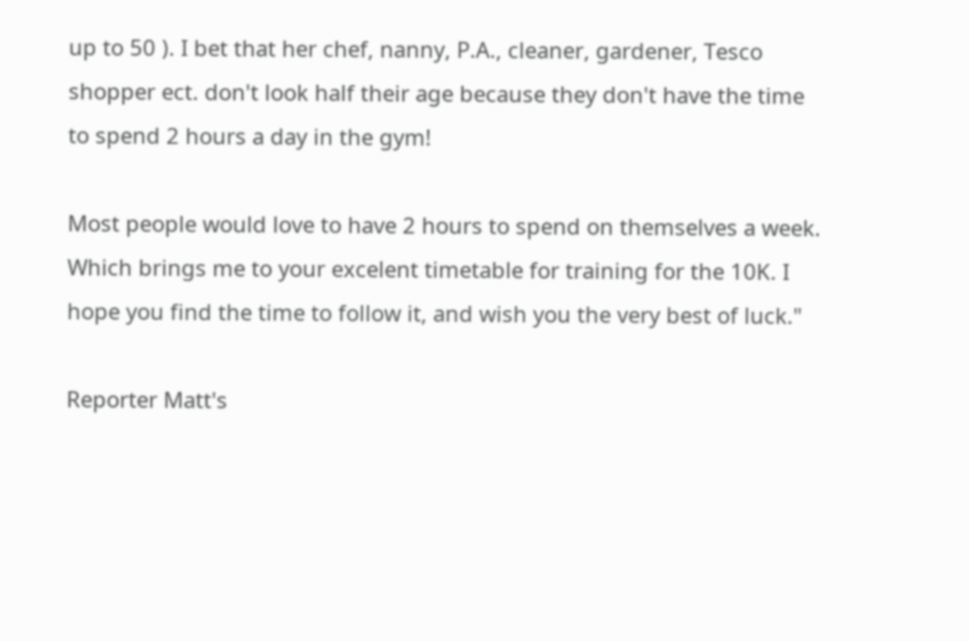up to 50 ). I bet that her chef, nanny, P.A., cleaner, gardener, Tesco shopper ect. don't look half their age because they don't have the time to spend 2 hours a day in the gym!

Most people would love to have 2 hours to spend on themselves a week. Which brings me to your excelent timetable for training for the 10K. I hope you find the time to follow it, and wish you the very best of luck."

Reporter Matt's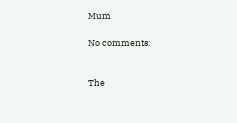Mum

No comments:


The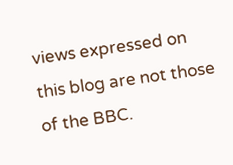views expressed on this blog are not those of the BBC.